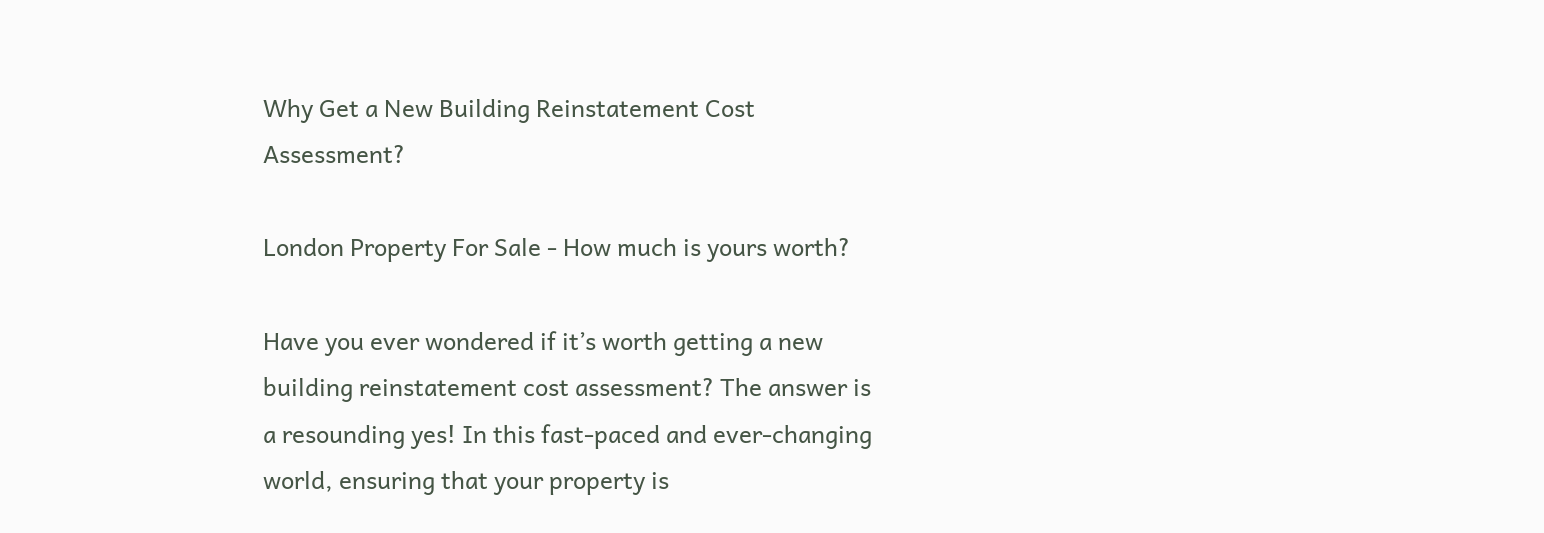Why Get a New Building Reinstatement Cost Assessment?

London Property For Sale - How much is yours worth?

Have you ever wondered if it’s worth getting a new building reinstatement cost assessment? The answer is a resounding yes! In this fast-paced and ever-changing world, ensuring that your property is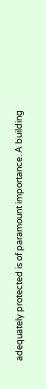adequately protected is of paramount importance. A building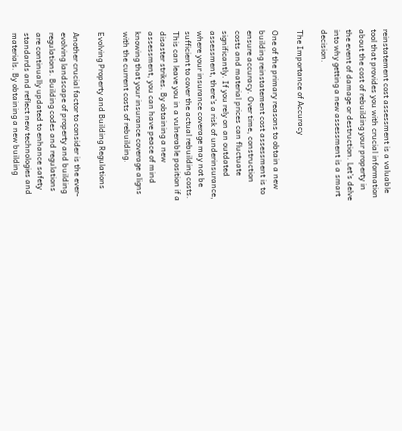reinstatement cost assessment is a valuable tool that provides you with crucial information about the cost of rebuilding your property in the event of damage or destruction. Let’s delve into why getting a new assessment is a smart decision.

The Importance of Accuracy

One of the primary reasons to obtain a new building reinstatement cost assessment is to ensure accuracy. Over time, construction costs and material prices can fluctuate significantly. If you rely on an outdated assessment, there’s a risk of underinsurance, where your insurance coverage may not be sufficient to cover the actual rebuilding costs. This can leave you in a vulnerable position if a disaster strikes. By obtaining a new assessment, you can have peace of mind knowing that your insurance coverage aligns with the current costs of rebuilding.

Evolving Property and Building Regulations

Another crucial factor to consider is the ever-evolving landscape of property and building regulations. Building codes and regulations are continually updated to enhance safety standards and reflect new technologies and materials. By obtaining a new building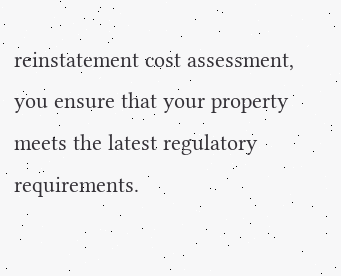reinstatement cost assessment, you ensure that your property meets the latest regulatory requirements.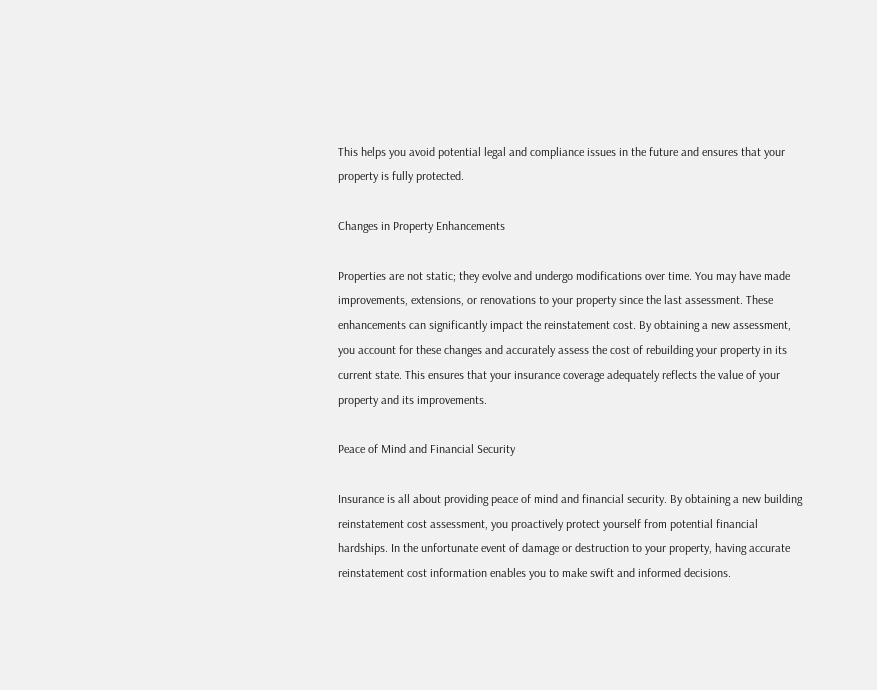This helps you avoid potential legal and compliance issues in the future and ensures that your property is fully protected.

Changes in Property Enhancements

Properties are not static; they evolve and undergo modifications over time. You may have made improvements, extensions, or renovations to your property since the last assessment. These enhancements can significantly impact the reinstatement cost. By obtaining a new assessment, you account for these changes and accurately assess the cost of rebuilding your property in its current state. This ensures that your insurance coverage adequately reflects the value of your property and its improvements.

Peace of Mind and Financial Security

Insurance is all about providing peace of mind and financial security. By obtaining a new building reinstatement cost assessment, you proactively protect yourself from potential financial hardships. In the unfortunate event of damage or destruction to your property, having accurate reinstatement cost information enables you to make swift and informed decisions.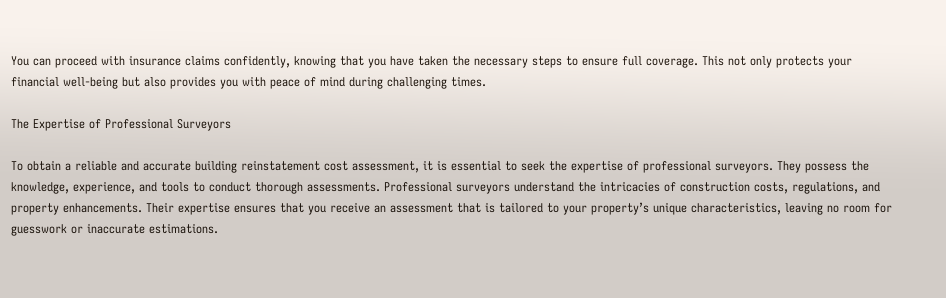You can proceed with insurance claims confidently, knowing that you have taken the necessary steps to ensure full coverage. This not only protects your financial well-being but also provides you with peace of mind during challenging times.

The Expertise of Professional Surveyors

To obtain a reliable and accurate building reinstatement cost assessment, it is essential to seek the expertise of professional surveyors. They possess the knowledge, experience, and tools to conduct thorough assessments. Professional surveyors understand the intricacies of construction costs, regulations, and property enhancements. Their expertise ensures that you receive an assessment that is tailored to your property’s unique characteristics, leaving no room for guesswork or inaccurate estimations.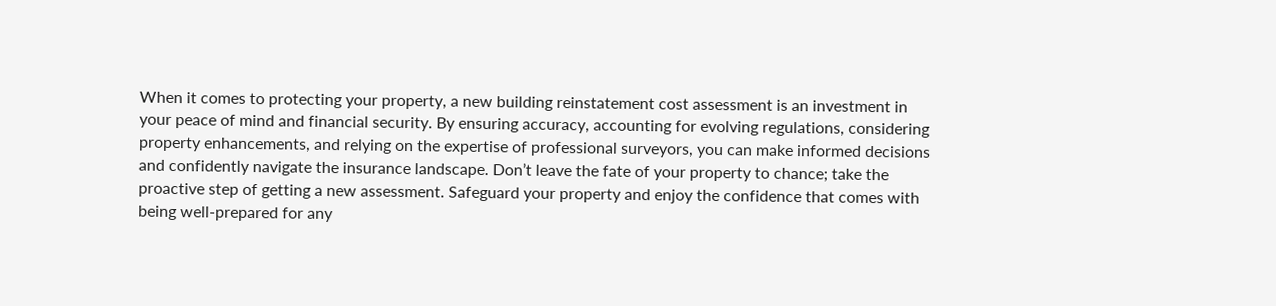When it comes to protecting your property, a new building reinstatement cost assessment is an investment in your peace of mind and financial security. By ensuring accuracy, accounting for evolving regulations, considering property enhancements, and relying on the expertise of professional surveyors, you can make informed decisions and confidently navigate the insurance landscape. Don’t leave the fate of your property to chance; take the proactive step of getting a new assessment. Safeguard your property and enjoy the confidence that comes with being well-prepared for any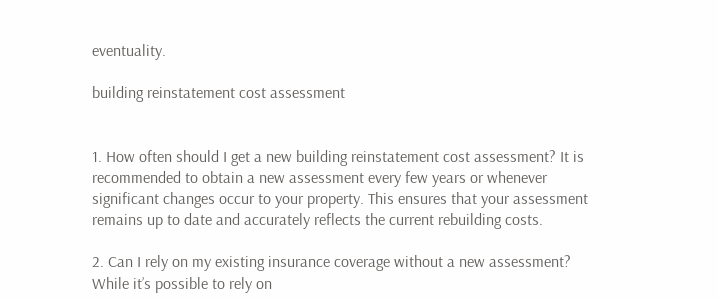eventuality.

building reinstatement cost assessment


1. How often should I get a new building reinstatement cost assessment? It is recommended to obtain a new assessment every few years or whenever significant changes occur to your property. This ensures that your assessment remains up to date and accurately reflects the current rebuilding costs.

2. Can I rely on my existing insurance coverage without a new assessment? While it’s possible to rely on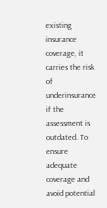existing insurance coverage, it carries the risk of underinsurance if the assessment is outdated. To ensure adequate coverage and avoid potential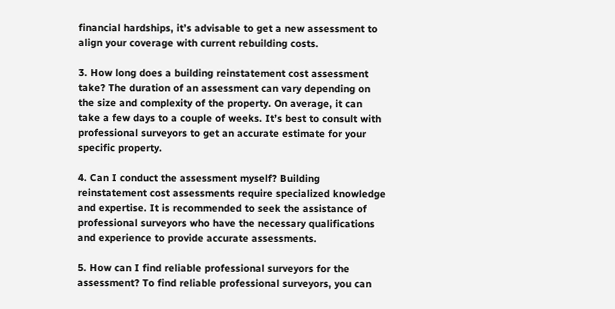financial hardships, it’s advisable to get a new assessment to align your coverage with current rebuilding costs.

3. How long does a building reinstatement cost assessment take? The duration of an assessment can vary depending on the size and complexity of the property. On average, it can take a few days to a couple of weeks. It’s best to consult with professional surveyors to get an accurate estimate for your specific property.

4. Can I conduct the assessment myself? Building reinstatement cost assessments require specialized knowledge and expertise. It is recommended to seek the assistance of professional surveyors who have the necessary qualifications and experience to provide accurate assessments.

5. How can I find reliable professional surveyors for the assessment? To find reliable professional surveyors, you can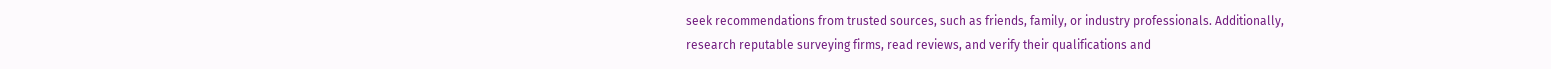seek recommendations from trusted sources, such as friends, family, or industry professionals. Additionally, research reputable surveying firms, read reviews, and verify their qualifications and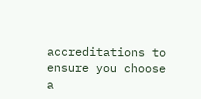accreditations to ensure you choose a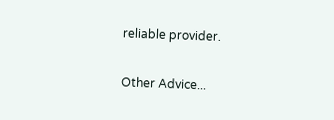reliable provider.

Other Advice...